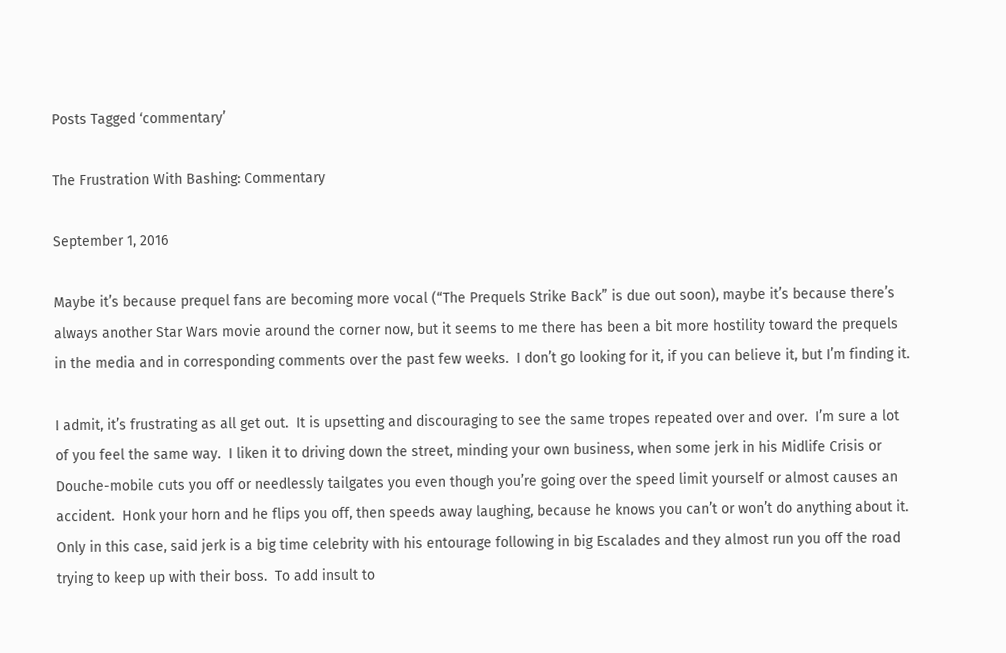Posts Tagged ‘commentary’

The Frustration With Bashing: Commentary

September 1, 2016

Maybe it’s because prequel fans are becoming more vocal (“The Prequels Strike Back” is due out soon), maybe it’s because there’s always another Star Wars movie around the corner now, but it seems to me there has been a bit more hostility toward the prequels in the media and in corresponding comments over the past few weeks.  I don’t go looking for it, if you can believe it, but I’m finding it.

I admit, it’s frustrating as all get out.  It is upsetting and discouraging to see the same tropes repeated over and over.  I’m sure a lot of you feel the same way.  I liken it to driving down the street, minding your own business, when some jerk in his Midlife Crisis or Douche-mobile cuts you off or needlessly tailgates you even though you’re going over the speed limit yourself or almost causes an accident.  Honk your horn and he flips you off, then speeds away laughing, because he knows you can’t or won’t do anything about it.  Only in this case, said jerk is a big time celebrity with his entourage following in big Escalades and they almost run you off the road trying to keep up with their boss.  To add insult to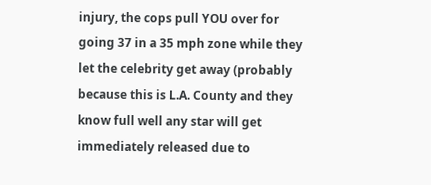injury, the cops pull YOU over for going 37 in a 35 mph zone while they let the celebrity get away (probably because this is L.A. County and they know full well any star will get immediately released due to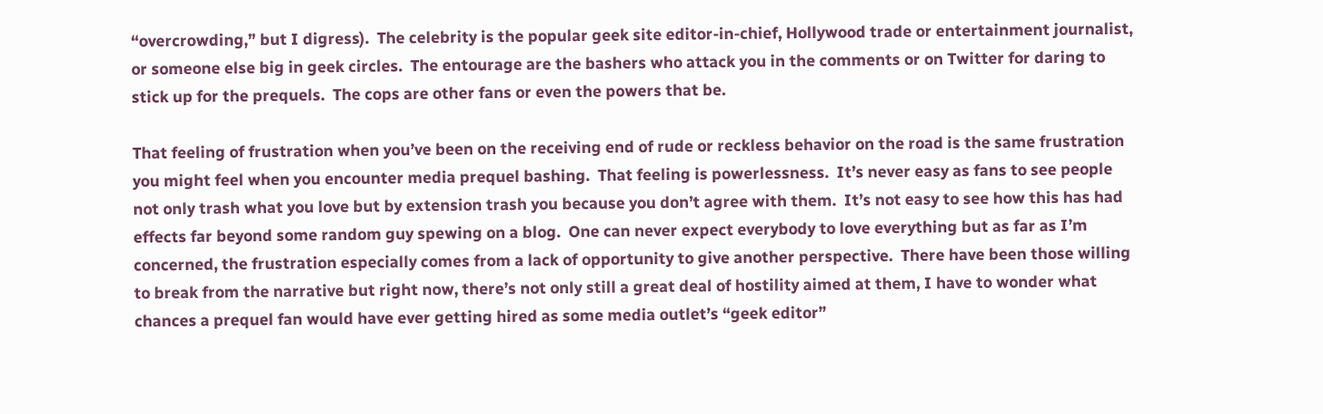“overcrowding,” but I digress).  The celebrity is the popular geek site editor-in-chief, Hollywood trade or entertainment journalist, or someone else big in geek circles.  The entourage are the bashers who attack you in the comments or on Twitter for daring to stick up for the prequels.  The cops are other fans or even the powers that be.

That feeling of frustration when you’ve been on the receiving end of rude or reckless behavior on the road is the same frustration you might feel when you encounter media prequel bashing.  That feeling is powerlessness.  It’s never easy as fans to see people not only trash what you love but by extension trash you because you don’t agree with them.  It’s not easy to see how this has had effects far beyond some random guy spewing on a blog.  One can never expect everybody to love everything but as far as I’m concerned, the frustration especially comes from a lack of opportunity to give another perspective.  There have been those willing to break from the narrative but right now, there’s not only still a great deal of hostility aimed at them, I have to wonder what chances a prequel fan would have ever getting hired as some media outlet’s “geek editor”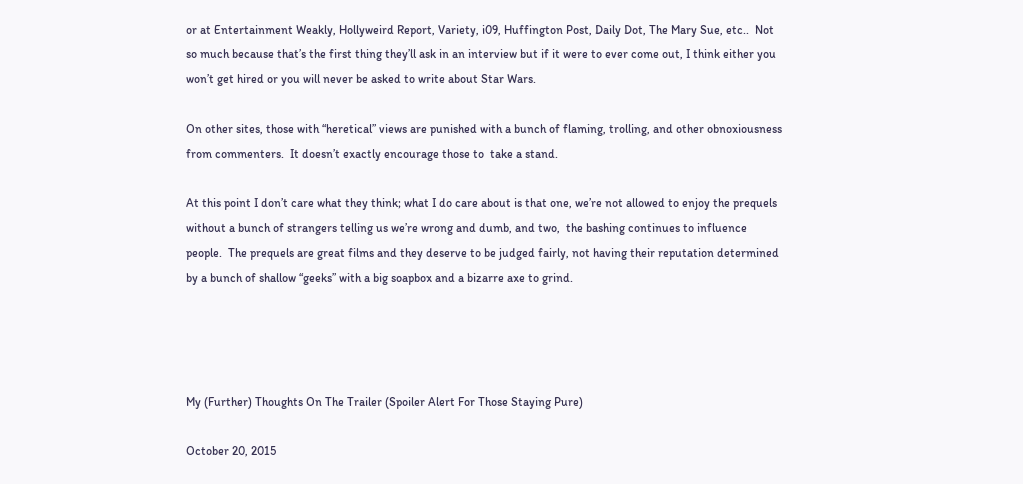or at Entertainment Weakly, Hollyweird Report, Variety, i09, Huffington Post, Daily Dot, The Mary Sue, etc..  Not so much because that’s the first thing they’ll ask in an interview but if it were to ever come out, I think either you won’t get hired or you will never be asked to write about Star Wars.

On other sites, those with “heretical” views are punished with a bunch of flaming, trolling, and other obnoxiousness from commenters.  It doesn’t exactly encourage those to  take a stand.

At this point I don’t care what they think; what I do care about is that one, we’re not allowed to enjoy the prequels without a bunch of strangers telling us we’re wrong and dumb, and two,  the bashing continues to influence people.  The prequels are great films and they deserve to be judged fairly, not having their reputation determined by a bunch of shallow “geeks” with a big soapbox and a bizarre axe to grind.




My (Further) Thoughts On The Trailer (Spoiler Alert For Those Staying Pure)

October 20, 2015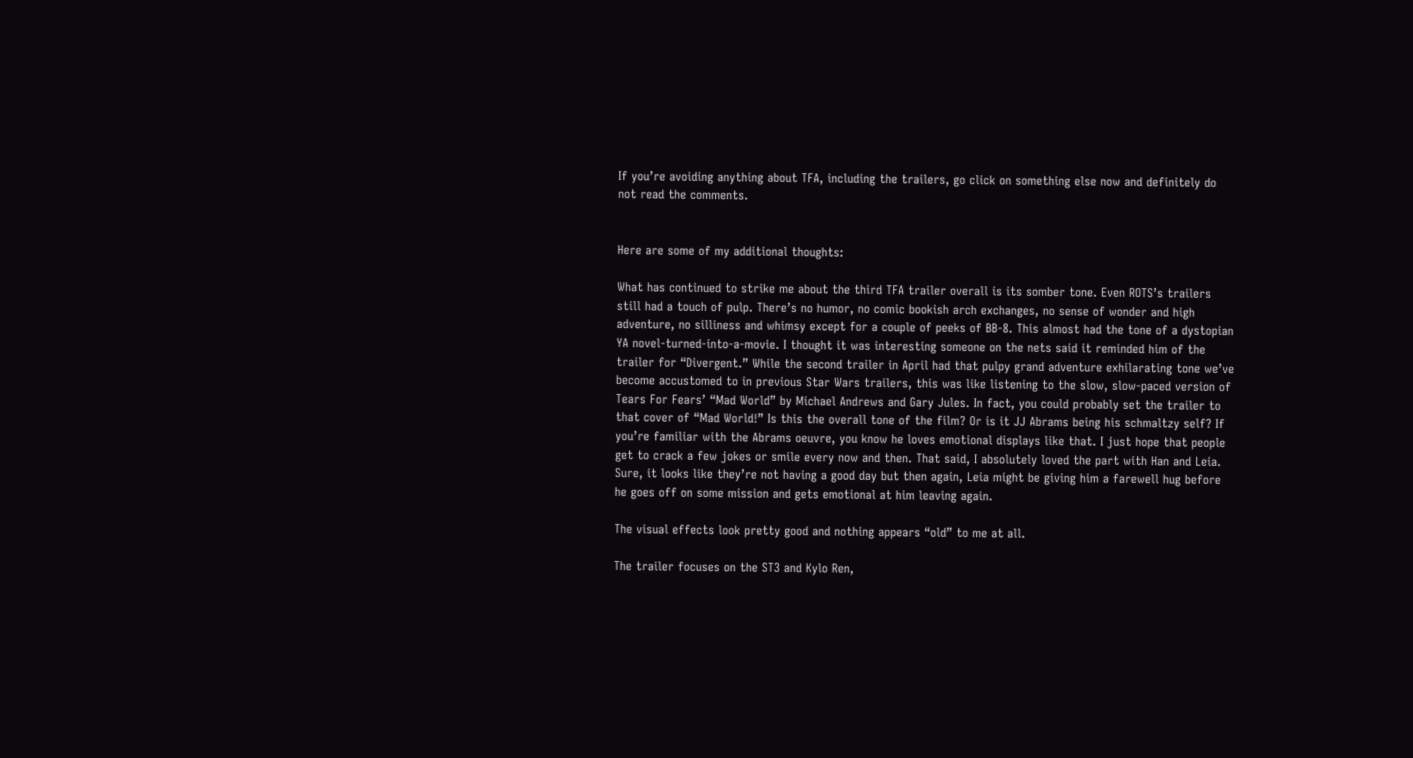If you’re avoiding anything about TFA, including the trailers, go click on something else now and definitely do not read the comments.


Here are some of my additional thoughts:

What has continued to strike me about the third TFA trailer overall is its somber tone. Even ROTS’s trailers still had a touch of pulp. There’s no humor, no comic bookish arch exchanges, no sense of wonder and high adventure, no silliness and whimsy except for a couple of peeks of BB-8. This almost had the tone of a dystopian YA novel-turned-into-a-movie. I thought it was interesting someone on the nets said it reminded him of the trailer for “Divergent.” While the second trailer in April had that pulpy grand adventure exhilarating tone we’ve become accustomed to in previous Star Wars trailers, this was like listening to the slow, slow-paced version of Tears For Fears’ “Mad World” by Michael Andrews and Gary Jules. In fact, you could probably set the trailer to that cover of “Mad World!” Is this the overall tone of the film? Or is it JJ Abrams being his schmaltzy self? If you’re familiar with the Abrams oeuvre, you know he loves emotional displays like that. I just hope that people get to crack a few jokes or smile every now and then. That said, I absolutely loved the part with Han and Leia. Sure, it looks like they’re not having a good day but then again, Leia might be giving him a farewell hug before he goes off on some mission and gets emotional at him leaving again.

The visual effects look pretty good and nothing appears “old” to me at all.

The trailer focuses on the ST3 and Kylo Ren,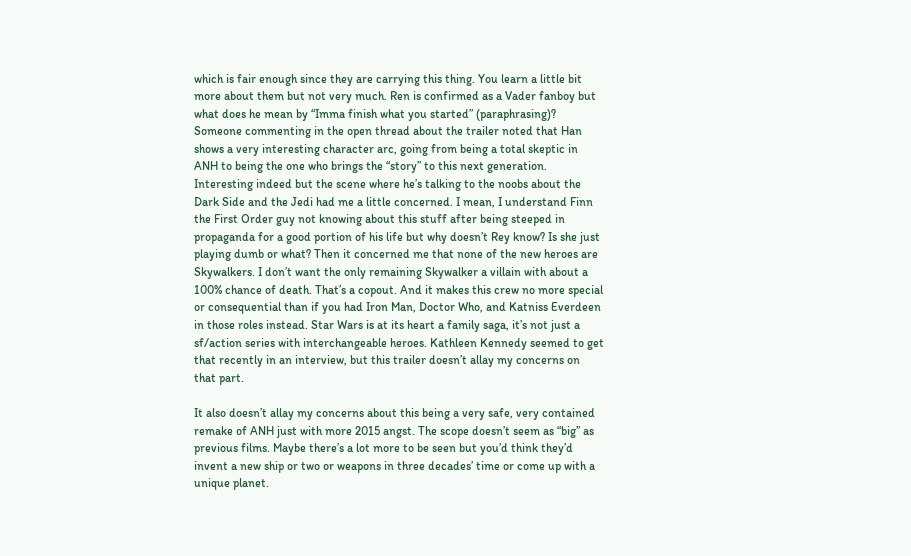which is fair enough since they are carrying this thing. You learn a little bit more about them but not very much. Ren is confirmed as a Vader fanboy but what does he mean by “Imma finish what you started” (paraphrasing)? Someone commenting in the open thread about the trailer noted that Han shows a very interesting character arc, going from being a total skeptic in ANH to being the one who brings the “story” to this next generation. Interesting indeed but the scene where he’s talking to the noobs about the Dark Side and the Jedi had me a little concerned. I mean, I understand Finn the First Order guy not knowing about this stuff after being steeped in propaganda for a good portion of his life but why doesn’t Rey know? Is she just playing dumb or what? Then it concerned me that none of the new heroes are Skywalkers. I don’t want the only remaining Skywalker a villain with about a 100% chance of death. That’s a copout. And it makes this crew no more special or consequential than if you had Iron Man, Doctor Who, and Katniss Everdeen in those roles instead. Star Wars is at its heart a family saga, it’s not just a sf/action series with interchangeable heroes. Kathleen Kennedy seemed to get that recently in an interview, but this trailer doesn’t allay my concerns on that part.

It also doesn’t allay my concerns about this being a very safe, very contained remake of ANH just with more 2015 angst. The scope doesn’t seem as “big” as previous films. Maybe there’s a lot more to be seen but you’d think they’d invent a new ship or two or weapons in three decades’ time or come up with a unique planet.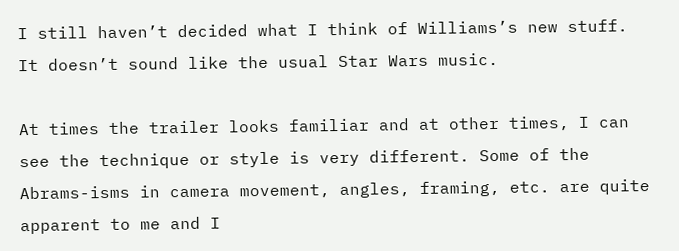I still haven’t decided what I think of Williams’s new stuff. It doesn’t sound like the usual Star Wars music.

At times the trailer looks familiar and at other times, I can see the technique or style is very different. Some of the Abrams-isms in camera movement, angles, framing, etc. are quite apparent to me and I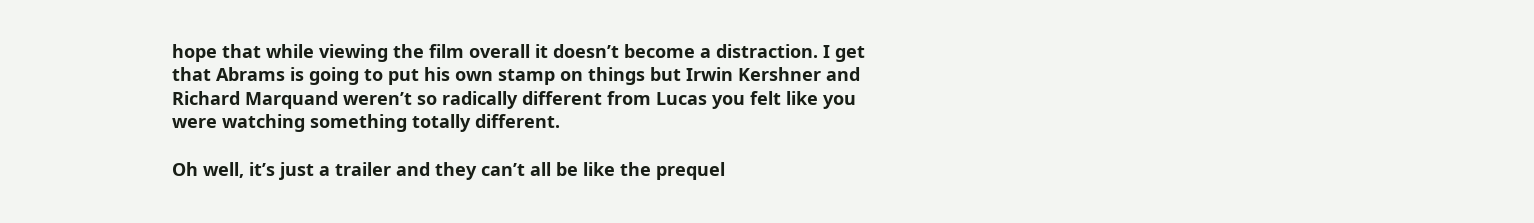hope that while viewing the film overall it doesn’t become a distraction. I get that Abrams is going to put his own stamp on things but Irwin Kershner and Richard Marquand weren’t so radically different from Lucas you felt like you were watching something totally different.

Oh well, it’s just a trailer and they can’t all be like the prequel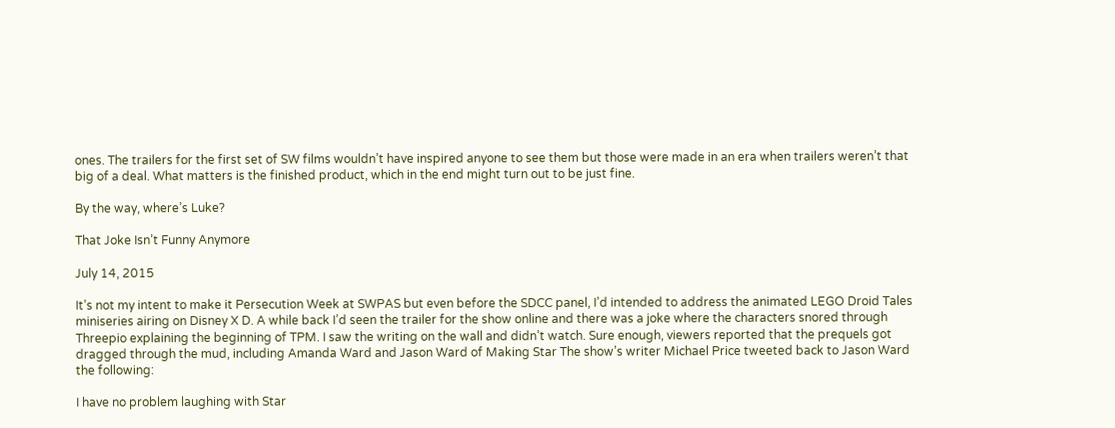ones. The trailers for the first set of SW films wouldn’t have inspired anyone to see them but those were made in an era when trailers weren’t that big of a deal. What matters is the finished product, which in the end might turn out to be just fine.

By the way, where’s Luke?

That Joke Isn’t Funny Anymore

July 14, 2015

It’s not my intent to make it Persecution Week at SWPAS but even before the SDCC panel, I’d intended to address the animated LEGO Droid Tales miniseries airing on Disney X D. A while back I’d seen the trailer for the show online and there was a joke where the characters snored through Threepio explaining the beginning of TPM. I saw the writing on the wall and didn’t watch. Sure enough, viewers reported that the prequels got dragged through the mud, including Amanda Ward and Jason Ward of Making Star The show’s writer Michael Price tweeted back to Jason Ward the following:

I have no problem laughing with Star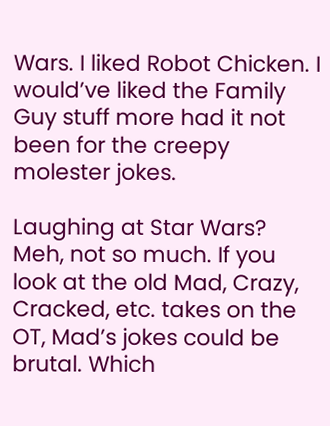Wars. I liked Robot Chicken. I would’ve liked the Family Guy stuff more had it not been for the creepy molester jokes.

Laughing at Star Wars? Meh, not so much. If you look at the old Mad, Crazy, Cracked, etc. takes on the OT, Mad’s jokes could be brutal. Which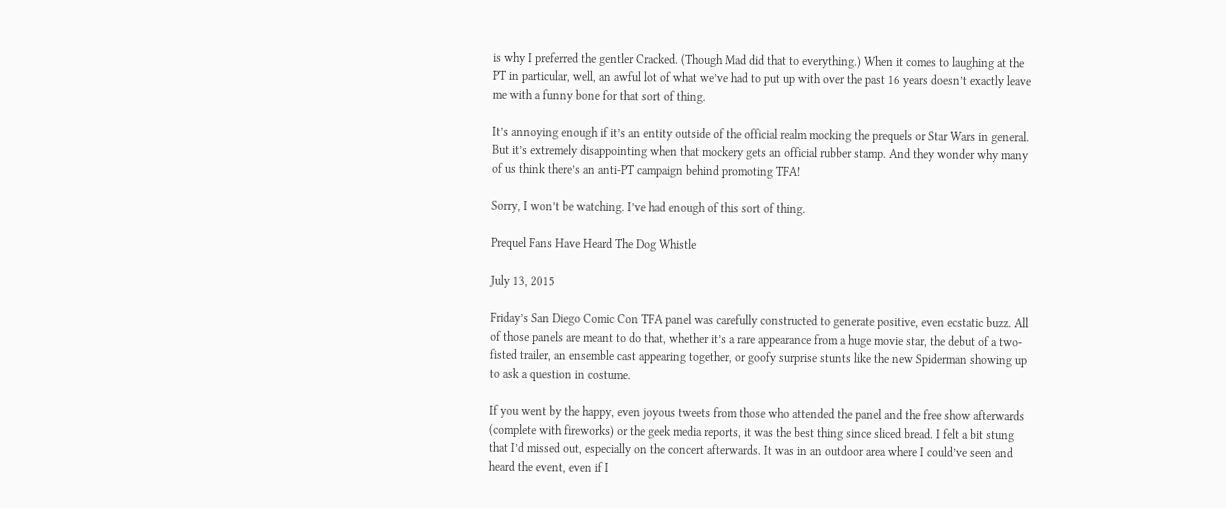is why I preferred the gentler Cracked. (Though Mad did that to everything.) When it comes to laughing at the PT in particular, well, an awful lot of what we’ve had to put up with over the past 16 years doesn’t exactly leave me with a funny bone for that sort of thing.

It’s annoying enough if it’s an entity outside of the official realm mocking the prequels or Star Wars in general. But it’s extremely disappointing when that mockery gets an official rubber stamp. And they wonder why many of us think there’s an anti-PT campaign behind promoting TFA!

Sorry, I won’t be watching. I’ve had enough of this sort of thing.

Prequel Fans Have Heard The Dog Whistle

July 13, 2015

Friday’s San Diego Comic Con TFA panel was carefully constructed to generate positive, even ecstatic buzz. All of those panels are meant to do that, whether it’s a rare appearance from a huge movie star, the debut of a two-fisted trailer, an ensemble cast appearing together, or goofy surprise stunts like the new Spiderman showing up to ask a question in costume.

If you went by the happy, even joyous tweets from those who attended the panel and the free show afterwards (complete with fireworks) or the geek media reports, it was the best thing since sliced bread. I felt a bit stung that I’d missed out, especially on the concert afterwards. It was in an outdoor area where I could’ve seen and heard the event, even if I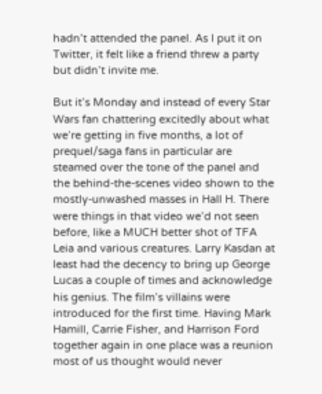hadn’t attended the panel. As I put it on Twitter, it felt like a friend threw a party but didn’t invite me.

But it’s Monday and instead of every Star Wars fan chattering excitedly about what we’re getting in five months, a lot of prequel/saga fans in particular are steamed over the tone of the panel and the behind-the-scenes video shown to the mostly-unwashed masses in Hall H. There were things in that video we’d not seen before, like a MUCH better shot of TFA Leia and various creatures. Larry Kasdan at least had the decency to bring up George Lucas a couple of times and acknowledge his genius. The film’s villains were introduced for the first time. Having Mark Hamill, Carrie Fisher, and Harrison Ford together again in one place was a reunion most of us thought would never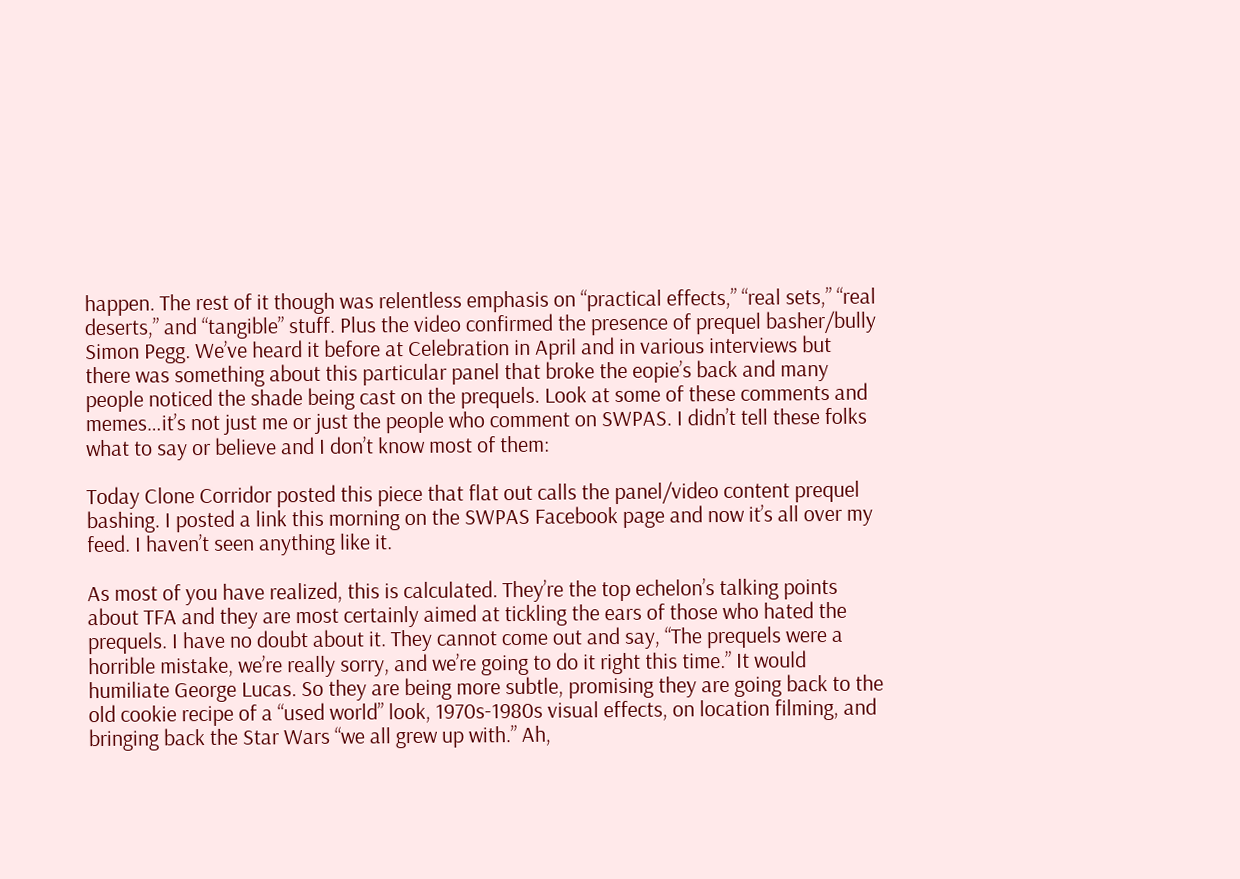happen. The rest of it though was relentless emphasis on “practical effects,” “real sets,” “real deserts,” and “tangible” stuff. Plus the video confirmed the presence of prequel basher/bully Simon Pegg. We’ve heard it before at Celebration in April and in various interviews but there was something about this particular panel that broke the eopie’s back and many people noticed the shade being cast on the prequels. Look at some of these comments and memes…it’s not just me or just the people who comment on SWPAS. I didn’t tell these folks what to say or believe and I don’t know most of them:

Today Clone Corridor posted this piece that flat out calls the panel/video content prequel bashing. I posted a link this morning on the SWPAS Facebook page and now it’s all over my feed. I haven’t seen anything like it.

As most of you have realized, this is calculated. They’re the top echelon’s talking points about TFA and they are most certainly aimed at tickling the ears of those who hated the prequels. I have no doubt about it. They cannot come out and say, “The prequels were a horrible mistake, we’re really sorry, and we’re going to do it right this time.” It would humiliate George Lucas. So they are being more subtle, promising they are going back to the old cookie recipe of a “used world” look, 1970s-1980s visual effects, on location filming, and bringing back the Star Wars “we all grew up with.” Ah,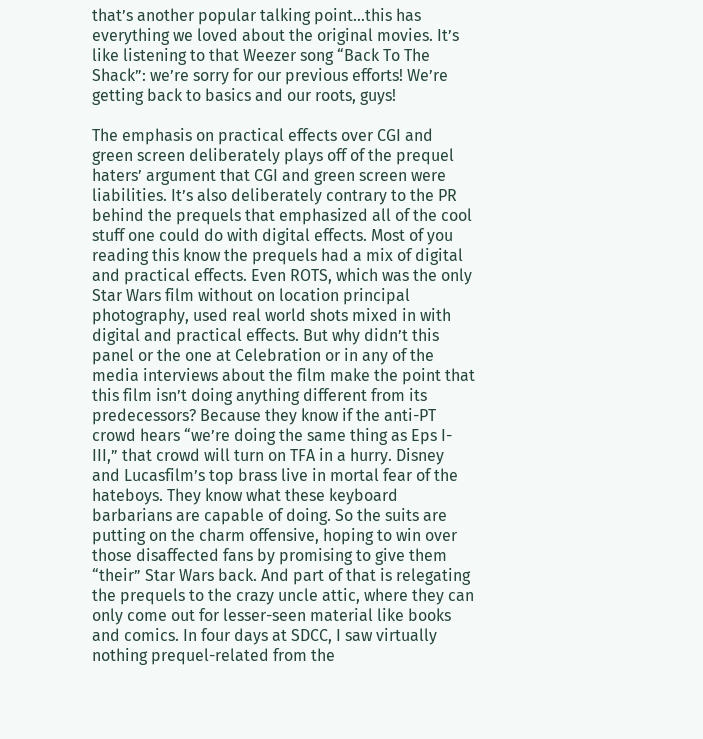that’s another popular talking point…this has everything we loved about the original movies. It’s like listening to that Weezer song “Back To The Shack”: we’re sorry for our previous efforts! We’re getting back to basics and our roots, guys!

The emphasis on practical effects over CGI and green screen deliberately plays off of the prequel haters’ argument that CGI and green screen were liabilities. It’s also deliberately contrary to the PR behind the prequels that emphasized all of the cool stuff one could do with digital effects. Most of you reading this know the prequels had a mix of digital and practical effects. Even ROTS, which was the only Star Wars film without on location principal photography, used real world shots mixed in with digital and practical effects. But why didn’t this panel or the one at Celebration or in any of the media interviews about the film make the point that this film isn’t doing anything different from its predecessors? Because they know if the anti-PT crowd hears “we’re doing the same thing as Eps I-III,” that crowd will turn on TFA in a hurry. Disney and Lucasfilm’s top brass live in mortal fear of the hateboys. They know what these keyboard barbarians are capable of doing. So the suits are putting on the charm offensive, hoping to win over those disaffected fans by promising to give them “their” Star Wars back. And part of that is relegating the prequels to the crazy uncle attic, where they can only come out for lesser-seen material like books and comics. In four days at SDCC, I saw virtually nothing prequel-related from the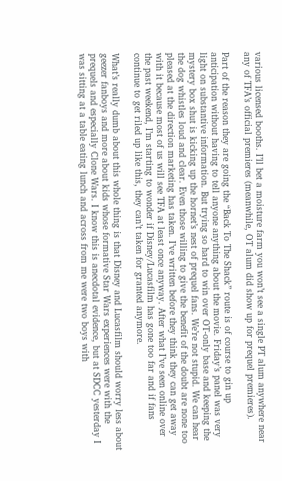various licensed booths. I’ll bet a moisture farm you won’t see a single PT alum anywhere near any of TFA’s official premieres (meanwhile, OT alum did show up for prequel premieres).

Part of the reason they are going the “Back To The Shack” route is of course to gin up anticipation without having to tell anyone anything about the movie. Friday’s panel was very light on substantive information. But trying so hard to win over OT-only base and keeping the mystery box shut is kicking up the hornet’s nest of prequel fans. We’re not stupid. We can hear the dog whistles loud and clear. Even those willing to give the benefit of the doubt are none too pleased at the direction marketing has taken. I’ve written before they think they can get away with it because most of us will see TFA at least once anyway. After what I’ve seen online over the past weekend, I’m starting to wonder if Disney/Lucasfilm has gone too far and if fans continue to get riled up like this, they can’t taken for granted anymore.

What’s really dumb about this whole thing is that Disney and Lucasfilm should worry less about geezer fanboys and more about kids whose formative Star Wars experiences were with the prequels and especially Clone Wars. I know this is anecdotal evidence, but at SDCC yesterday I was sitting at a table eating lunch and across from me were two boys with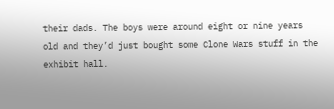their dads. The boys were around eight or nine years old and they’d just bought some Clone Wars stuff in the exhibit hall.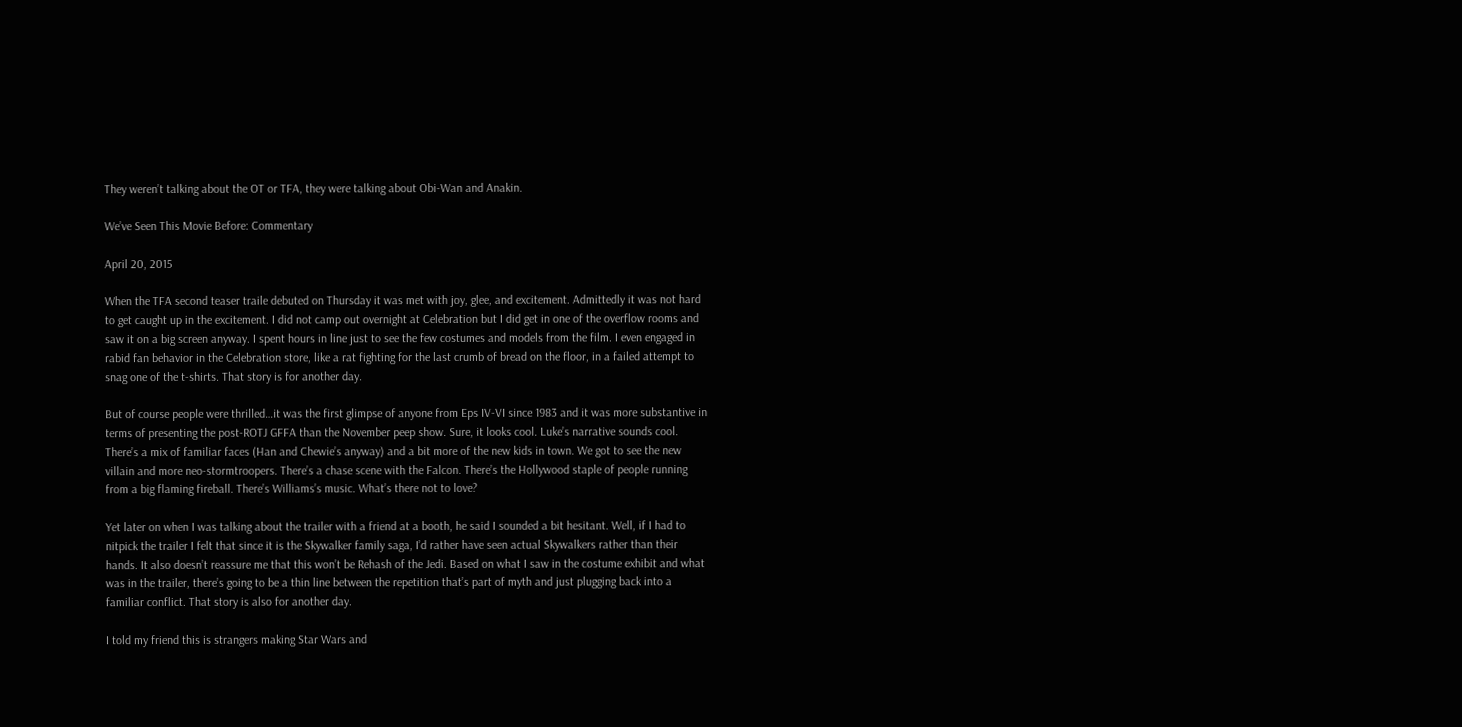They weren’t talking about the OT or TFA, they were talking about Obi-Wan and Anakin.

We’ve Seen This Movie Before: Commentary

April 20, 2015

When the TFA second teaser traile debuted on Thursday it was met with joy, glee, and excitement. Admittedly it was not hard to get caught up in the excitement. I did not camp out overnight at Celebration but I did get in one of the overflow rooms and saw it on a big screen anyway. I spent hours in line just to see the few costumes and models from the film. I even engaged in rabid fan behavior in the Celebration store, like a rat fighting for the last crumb of bread on the floor, in a failed attempt to snag one of the t-shirts. That story is for another day.

But of course people were thrilled…it was the first glimpse of anyone from Eps IV-VI since 1983 and it was more substantive in terms of presenting the post-ROTJ GFFA than the November peep show. Sure, it looks cool. Luke’s narrative sounds cool. There’s a mix of familiar faces (Han and Chewie’s anyway) and a bit more of the new kids in town. We got to see the new villain and more neo-stormtroopers. There’s a chase scene with the Falcon. There’s the Hollywood staple of people running from a big flaming fireball. There’s Williams’s music. What’s there not to love?

Yet later on when I was talking about the trailer with a friend at a booth, he said I sounded a bit hesitant. Well, if I had to nitpick the trailer I felt that since it is the Skywalker family saga, I’d rather have seen actual Skywalkers rather than their hands. It also doesn’t reassure me that this won’t be Rehash of the Jedi. Based on what I saw in the costume exhibit and what was in the trailer, there’s going to be a thin line between the repetition that’s part of myth and just plugging back into a familiar conflict. That story is also for another day.

I told my friend this is strangers making Star Wars and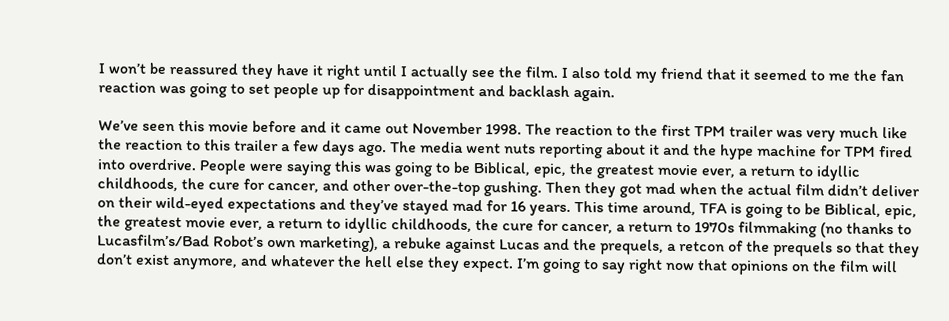I won’t be reassured they have it right until I actually see the film. I also told my friend that it seemed to me the fan reaction was going to set people up for disappointment and backlash again.

We’ve seen this movie before and it came out November 1998. The reaction to the first TPM trailer was very much like the reaction to this trailer a few days ago. The media went nuts reporting about it and the hype machine for TPM fired into overdrive. People were saying this was going to be Biblical, epic, the greatest movie ever, a return to idyllic childhoods, the cure for cancer, and other over-the-top gushing. Then they got mad when the actual film didn’t deliver on their wild-eyed expectations and they’ve stayed mad for 16 years. This time around, TFA is going to be Biblical, epic, the greatest movie ever, a return to idyllic childhoods, the cure for cancer, a return to 1970s filmmaking (no thanks to Lucasfilm’s/Bad Robot’s own marketing), a rebuke against Lucas and the prequels, a retcon of the prequels so that they don’t exist anymore, and whatever the hell else they expect. I’m going to say right now that opinions on the film will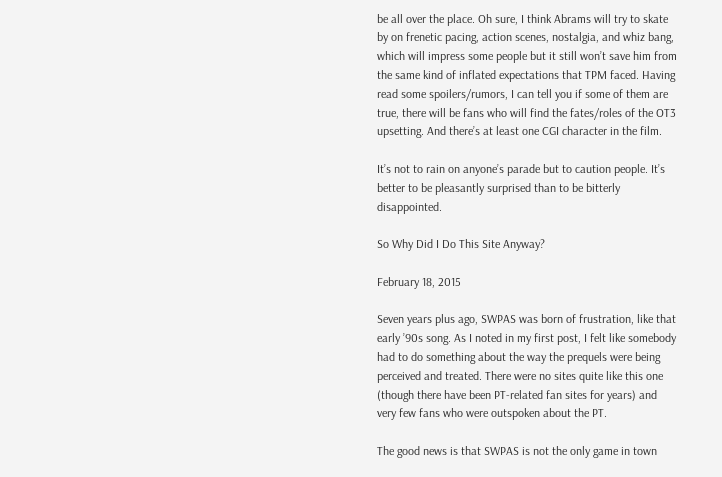be all over the place. Oh sure, I think Abrams will try to skate by on frenetic pacing, action scenes, nostalgia, and whiz bang, which will impress some people but it still won’t save him from the same kind of inflated expectations that TPM faced. Having read some spoilers/rumors, I can tell you if some of them are true, there will be fans who will find the fates/roles of the OT3 upsetting. And there’s at least one CGI character in the film.

It’s not to rain on anyone’s parade but to caution people. It’s better to be pleasantly surprised than to be bitterly disappointed.

So Why Did I Do This Site Anyway?

February 18, 2015

Seven years plus ago, SWPAS was born of frustration, like that early ’90s song. As I noted in my first post, I felt like somebody had to do something about the way the prequels were being perceived and treated. There were no sites quite like this one (though there have been PT-related fan sites for years) and very few fans who were outspoken about the PT.

The good news is that SWPAS is not the only game in town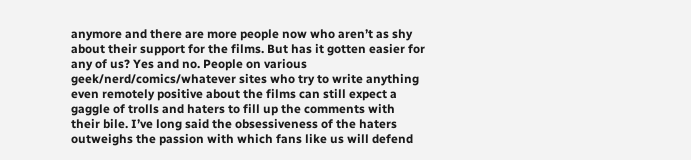anymore and there are more people now who aren’t as shy about their support for the films. But has it gotten easier for any of us? Yes and no. People on various geek/nerd/comics/whatever sites who try to write anything even remotely positive about the films can still expect a gaggle of trolls and haters to fill up the comments with their bile. I’ve long said the obsessiveness of the haters outweighs the passion with which fans like us will defend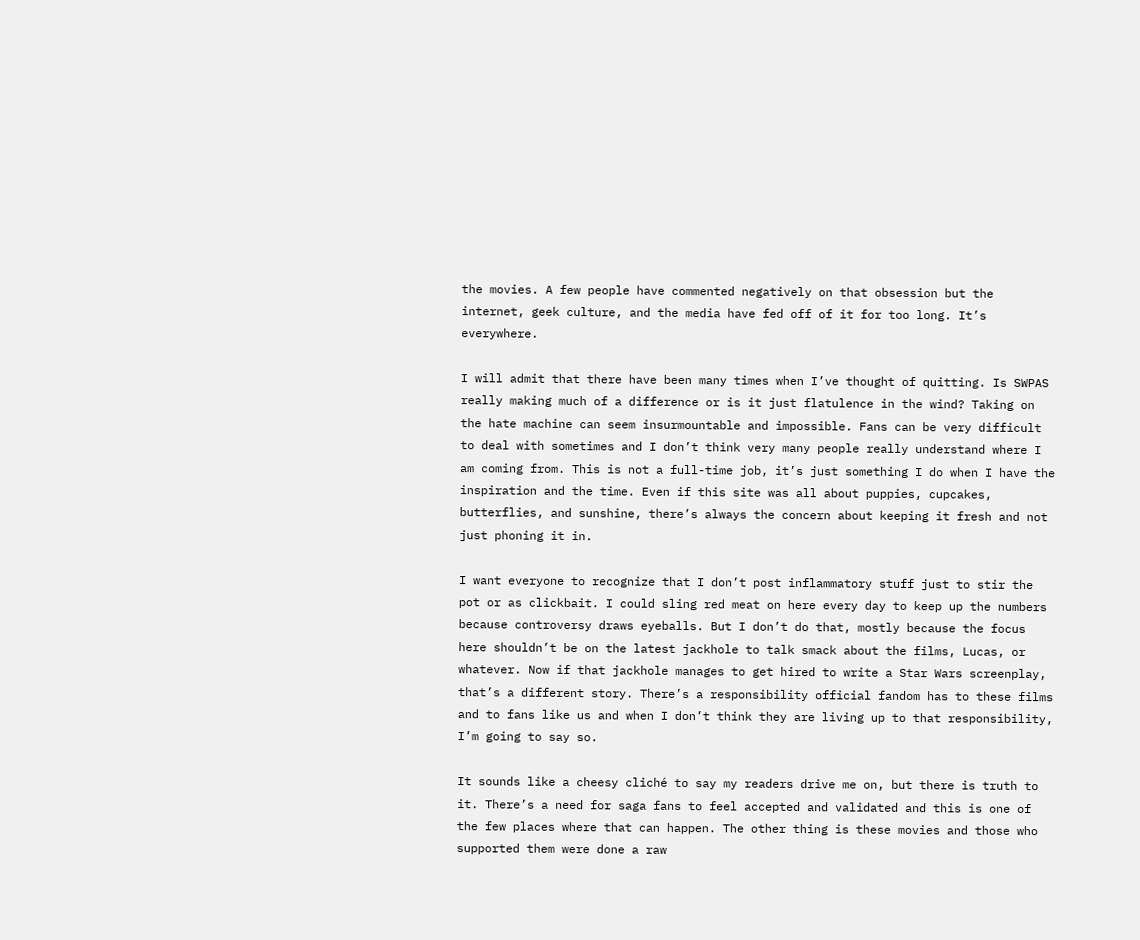the movies. A few people have commented negatively on that obsession but the internet, geek culture, and the media have fed off of it for too long. It’s everywhere.

I will admit that there have been many times when I’ve thought of quitting. Is SWPAS really making much of a difference or is it just flatulence in the wind? Taking on the hate machine can seem insurmountable and impossible. Fans can be very difficult to deal with sometimes and I don’t think very many people really understand where I am coming from. This is not a full-time job, it’s just something I do when I have the inspiration and the time. Even if this site was all about puppies, cupcakes, butterflies, and sunshine, there’s always the concern about keeping it fresh and not just phoning it in.

I want everyone to recognize that I don’t post inflammatory stuff just to stir the pot or as clickbait. I could sling red meat on here every day to keep up the numbers because controversy draws eyeballs. But I don’t do that, mostly because the focus here shouldn’t be on the latest jackhole to talk smack about the films, Lucas, or whatever. Now if that jackhole manages to get hired to write a Star Wars screenplay, that’s a different story. There’s a responsibility official fandom has to these films and to fans like us and when I don’t think they are living up to that responsibility, I’m going to say so.

It sounds like a cheesy cliché to say my readers drive me on, but there is truth to it. There’s a need for saga fans to feel accepted and validated and this is one of the few places where that can happen. The other thing is these movies and those who supported them were done a raw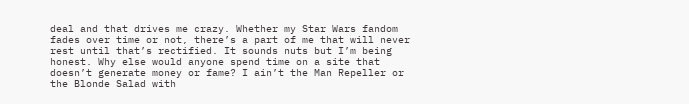deal and that drives me crazy. Whether my Star Wars fandom fades over time or not, there’s a part of me that will never rest until that’s rectified. It sounds nuts but I’m being honest. Why else would anyone spend time on a site that doesn’t generate money or fame? I ain’t the Man Repeller or the Blonde Salad with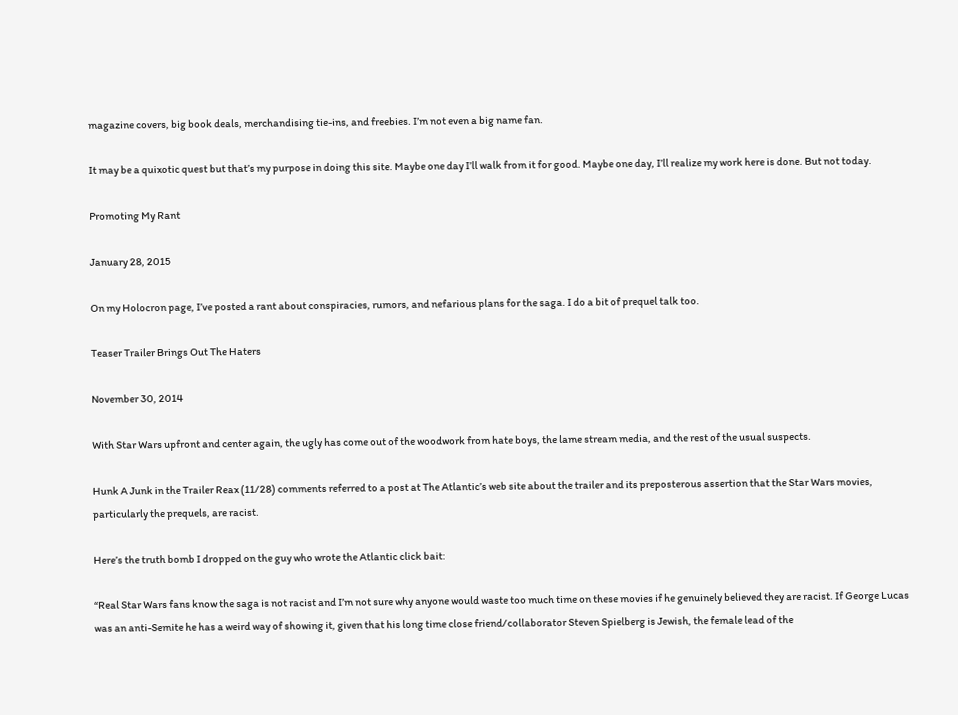magazine covers, big book deals, merchandising tie-ins, and freebies. I’m not even a big name fan.

It may be a quixotic quest but that’s my purpose in doing this site. Maybe one day I’ll walk from it for good. Maybe one day, I’ll realize my work here is done. But not today.

Promoting My Rant

January 28, 2015

On my Holocron page, I’ve posted a rant about conspiracies, rumors, and nefarious plans for the saga. I do a bit of prequel talk too.

Teaser Trailer Brings Out The Haters

November 30, 2014

With Star Wars upfront and center again, the ugly has come out of the woodwork from hate boys, the lame stream media, and the rest of the usual suspects.

Hunk A Junk in the Trailer Reax (11/28) comments referred to a post at The Atlantic’s web site about the trailer and its preposterous assertion that the Star Wars movies, particularly the prequels, are racist.

Here’s the truth bomb I dropped on the guy who wrote the Atlantic click bait:

“Real Star Wars fans know the saga is not racist and I’m not sure why anyone would waste too much time on these movies if he genuinely believed they are racist. If George Lucas was an anti-Semite he has a weird way of showing it, given that his long time close friend/collaborator Steven Spielberg is Jewish, the female lead of the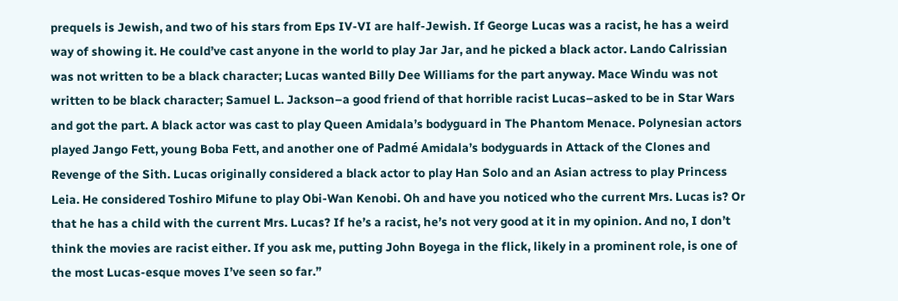prequels is Jewish, and two of his stars from Eps IV-VI are half-Jewish. If George Lucas was a racist, he has a weird way of showing it. He could’ve cast anyone in the world to play Jar Jar, and he picked a black actor. Lando Calrissian was not written to be a black character; Lucas wanted Billy Dee Williams for the part anyway. Mace Windu was not written to be black character; Samuel L. Jackson–a good friend of that horrible racist Lucas–asked to be in Star Wars and got the part. A black actor was cast to play Queen Amidala’s bodyguard in The Phantom Menace. Polynesian actors played Jango Fett, young Boba Fett, and another one of Padmé Amidala’s bodyguards in Attack of the Clones and Revenge of the Sith. Lucas originally considered a black actor to play Han Solo and an Asian actress to play Princess Leia. He considered Toshiro Mifune to play Obi-Wan Kenobi. Oh and have you noticed who the current Mrs. Lucas is? Or that he has a child with the current Mrs. Lucas? If he’s a racist, he’s not very good at it in my opinion. And no, I don’t think the movies are racist either. If you ask me, putting John Boyega in the flick, likely in a prominent role, is one of the most Lucas-esque moves I’ve seen so far.”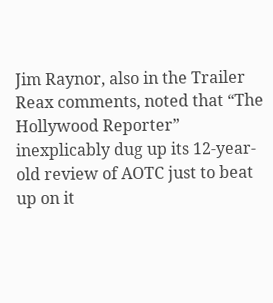Jim Raynor, also in the Trailer Reax comments, noted that “The Hollywood Reporter” inexplicably dug up its 12-year-old review of AOTC just to beat up on it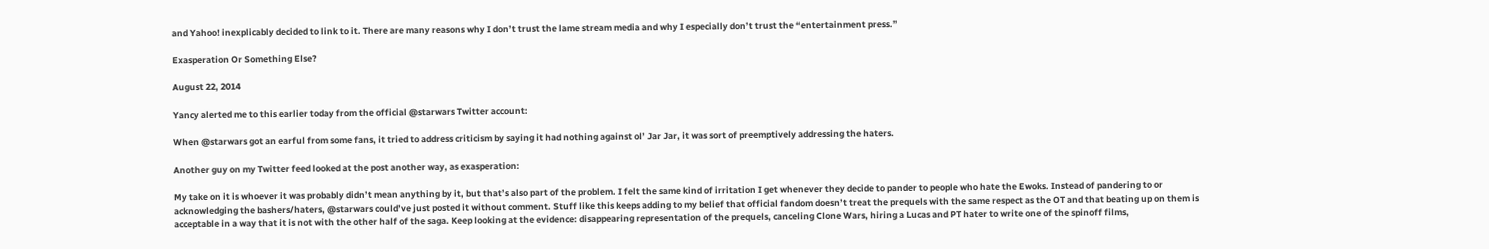and Yahoo! inexplicably decided to link to it. There are many reasons why I don’t trust the lame stream media and why I especially don’t trust the “entertainment press.”

Exasperation Or Something Else?

August 22, 2014

Yancy alerted me to this earlier today from the official @starwars Twitter account:

When @starwars got an earful from some fans, it tried to address criticism by saying it had nothing against ol’ Jar Jar, it was sort of preemptively addressing the haters.

Another guy on my Twitter feed looked at the post another way, as exasperation:

My take on it is whoever it was probably didn’t mean anything by it, but that’s also part of the problem. I felt the same kind of irritation I get whenever they decide to pander to people who hate the Ewoks. Instead of pandering to or acknowledging the bashers/haters, @starwars could’ve just posted it without comment. Stuff like this keeps adding to my belief that official fandom doesn’t treat the prequels with the same respect as the OT and that beating up on them is acceptable in a way that it is not with the other half of the saga. Keep looking at the evidence: disappearing representation of the prequels, canceling Clone Wars, hiring a Lucas and PT hater to write one of the spinoff films,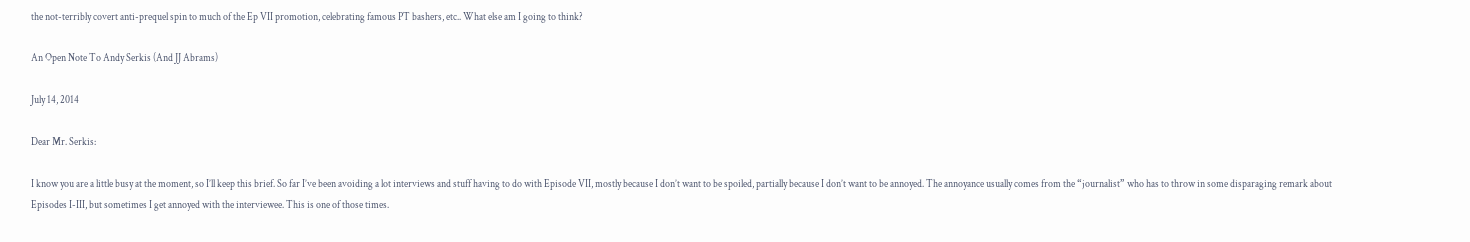the not-terribly covert anti-prequel spin to much of the Ep VII promotion, celebrating famous PT bashers, etc.. What else am I going to think?

An Open Note To Andy Serkis (And JJ Abrams)

July 14, 2014

Dear Mr. Serkis:

I know you are a little busy at the moment, so I’ll keep this brief. So far I’ve been avoiding a lot interviews and stuff having to do with Episode VII, mostly because I don’t want to be spoiled, partially because I don’t want to be annoyed. The annoyance usually comes from the “journalist” who has to throw in some disparaging remark about Episodes I-III, but sometimes I get annoyed with the interviewee. This is one of those times.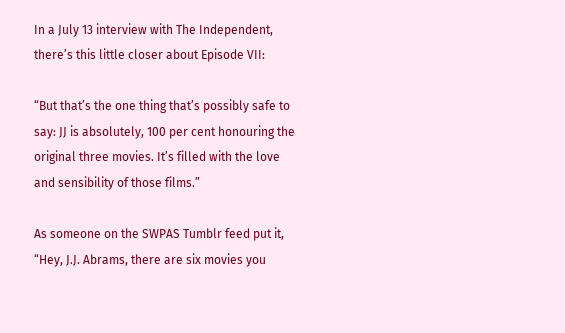In a July 13 interview with The Independent, there’s this little closer about Episode VII:

“But that’s the one thing that’s possibly safe to say: JJ is absolutely, 100 per cent honouring the original three movies. It’s filled with the love and sensibility of those films.”

As someone on the SWPAS Tumblr feed put it, “Hey, J.J. Abrams, there are six movies you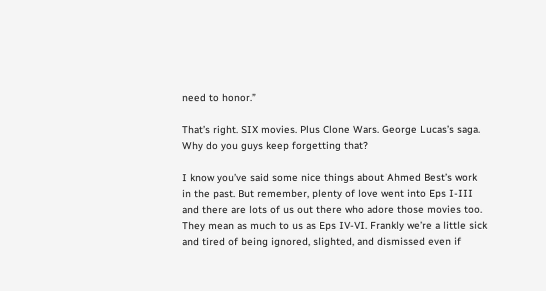need to honor.”

That’s right. SIX movies. Plus Clone Wars. George Lucas’s saga. Why do you guys keep forgetting that?

I know you’ve said some nice things about Ahmed Best’s work in the past. But remember, plenty of love went into Eps I-III and there are lots of us out there who adore those movies too. They mean as much to us as Eps IV-VI. Frankly we’re a little sick and tired of being ignored, slighted, and dismissed even if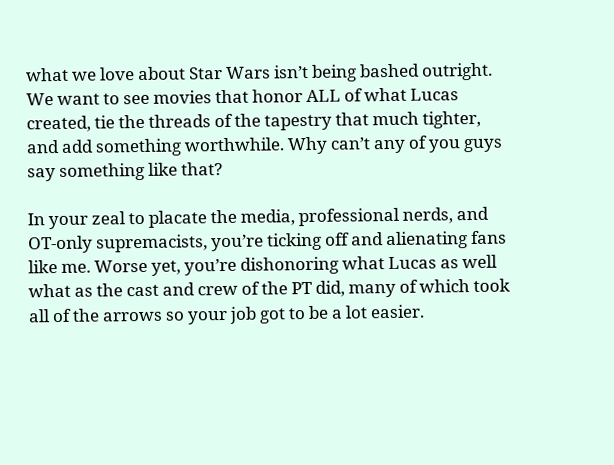what we love about Star Wars isn’t being bashed outright. We want to see movies that honor ALL of what Lucas created, tie the threads of the tapestry that much tighter, and add something worthwhile. Why can’t any of you guys say something like that?

In your zeal to placate the media, professional nerds, and OT-only supremacists, you’re ticking off and alienating fans like me. Worse yet, you’re dishonoring what Lucas as well what as the cast and crew of the PT did, many of which took all of the arrows so your job got to be a lot easier.